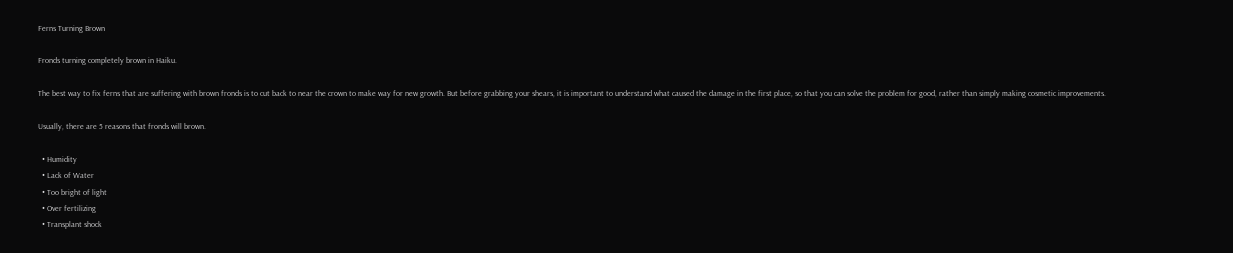Ferns Turning Brown

Fronds turning completely brown in Haiku.

The best way to fix ferns that are suffering with brown fronds is to cut back to near the crown to make way for new growth. But before grabbing your shears, it is important to understand what caused the damage in the first place, so that you can solve the problem for good, rather than simply making cosmetic improvements.

Usually, there are 5 reasons that fronds will brown.

  • Humidity
  • Lack of Water
  • Too bright of light
  • Over fertilizing
  • Transplant shock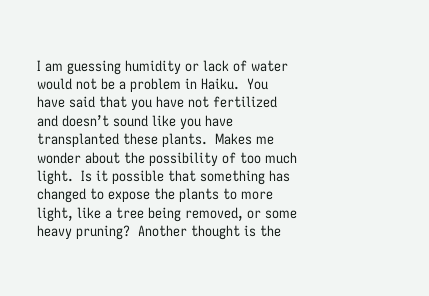I am guessing humidity or lack of water would not be a problem in Haiku.  You have said that you have not fertilized and doesn’t sound like you have transplanted these plants.  Makes me wonder about the possibility of too much light.  Is it possible that something has changed to expose the plants to more light, like a tree being removed, or some heavy pruning?  Another thought is the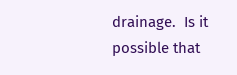drainage.  Is it possible that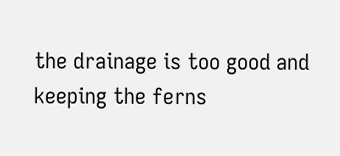the drainage is too good and keeping the ferns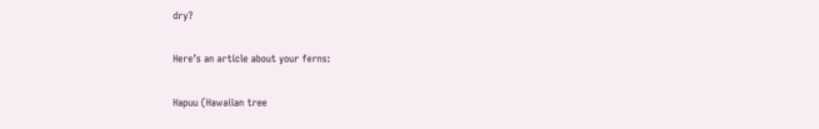dry?

Here’s an article about your ferns:

Hapuu (Hawaiian tree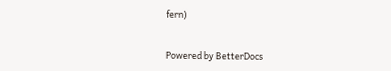fern)


Powered by BetterDocs